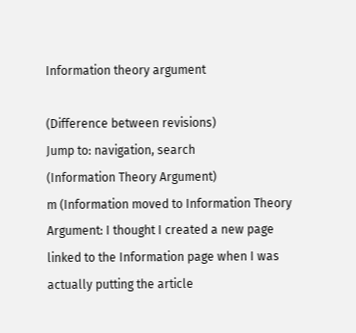Information theory argument

(Difference between revisions)
Jump to: navigation, search
(Information Theory Argument)
m (Information moved to Information Theory Argument: I thought I created a new page linked to the Information page when I was actually putting the article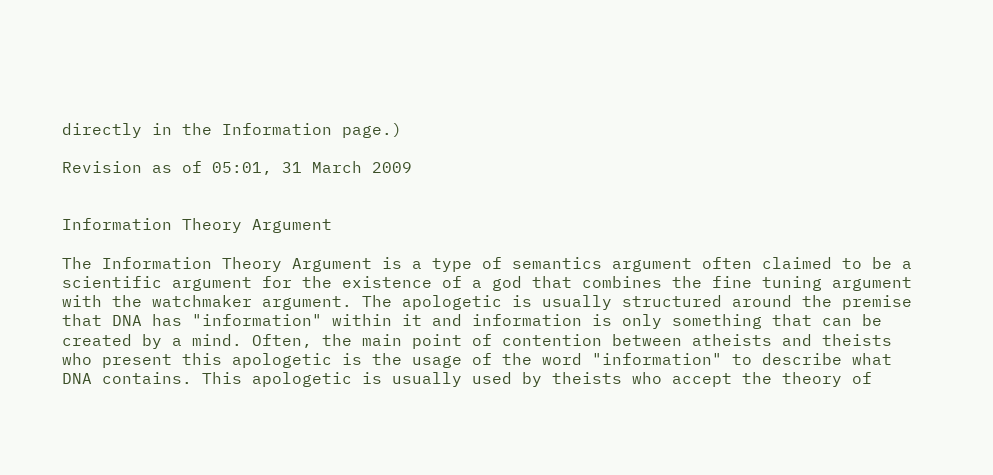directly in the Information page.)

Revision as of 05:01, 31 March 2009


Information Theory Argument

The Information Theory Argument is a type of semantics argument often claimed to be a scientific argument for the existence of a god that combines the fine tuning argument with the watchmaker argument. The apologetic is usually structured around the premise that DNA has "information" within it and information is only something that can be created by a mind. Often, the main point of contention between atheists and theists who present this apologetic is the usage of the word "information" to describe what DNA contains. This apologetic is usually used by theists who accept the theory of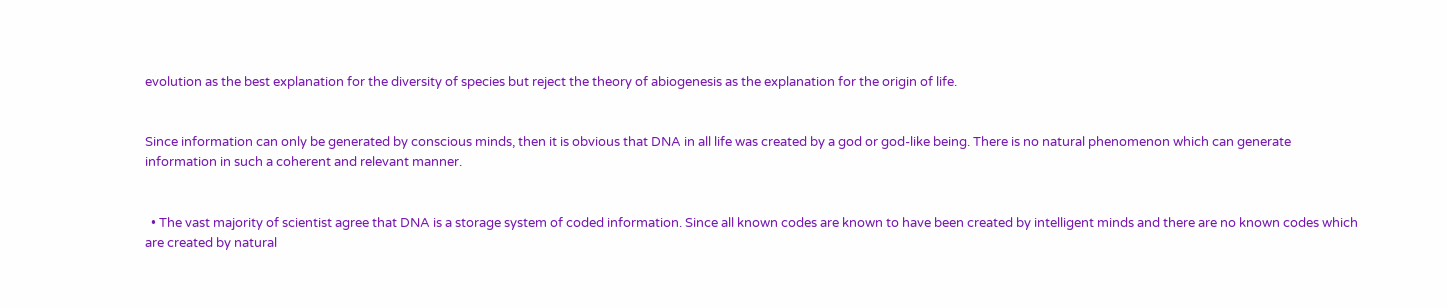evolution as the best explanation for the diversity of species but reject the theory of abiogenesis as the explanation for the origin of life.


Since information can only be generated by conscious minds, then it is obvious that DNA in all life was created by a god or god-like being. There is no natural phenomenon which can generate information in such a coherent and relevant manner.


  • The vast majority of scientist agree that DNA is a storage system of coded information. Since all known codes are known to have been created by intelligent minds and there are no known codes which are created by natural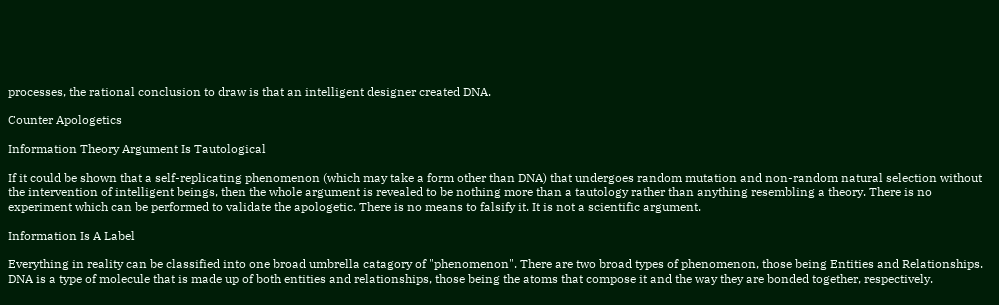processes, the rational conclusion to draw is that an intelligent designer created DNA.

Counter Apologetics

Information Theory Argument Is Tautological

If it could be shown that a self-replicating phenomenon (which may take a form other than DNA) that undergoes random mutation and non-random natural selection without the intervention of intelligent beings, then the whole argument is revealed to be nothing more than a tautology rather than anything resembling a theory. There is no experiment which can be performed to validate the apologetic. There is no means to falsify it. It is not a scientific argument.

Information Is A Label

Everything in reality can be classified into one broad umbrella catagory of "phenomenon". There are two broad types of phenomenon, those being Entities and Relationships. DNA is a type of molecule that is made up of both entities and relationships, those being the atoms that compose it and the way they are bonded together, respectively.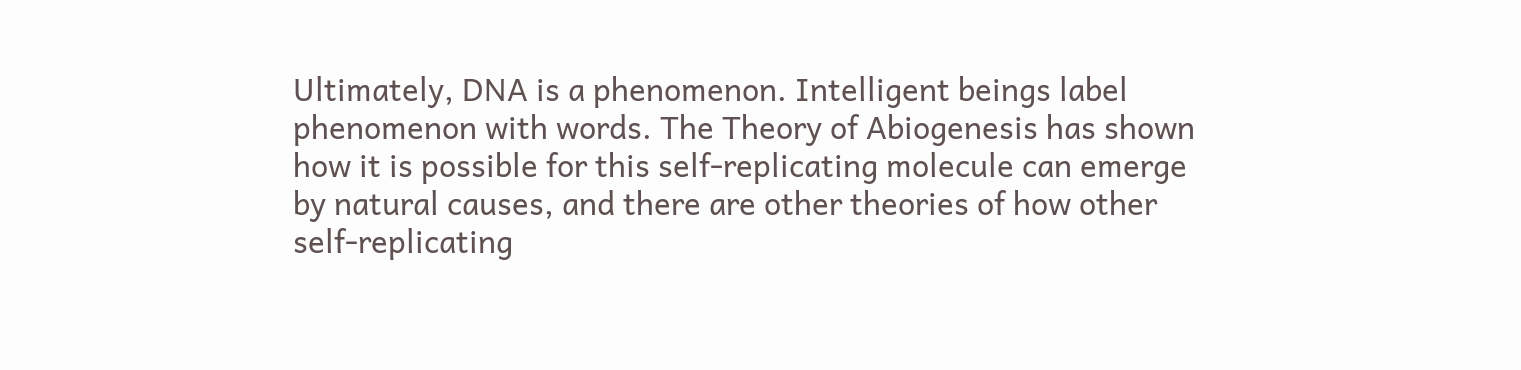Ultimately, DNA is a phenomenon. Intelligent beings label phenomenon with words. The Theory of Abiogenesis has shown how it is possible for this self-replicating molecule can emerge by natural causes, and there are other theories of how other self-replicating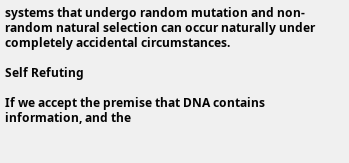systems that undergo random mutation and non-random natural selection can occur naturally under completely accidental circumstances.

Self Refuting

If we accept the premise that DNA contains information, and the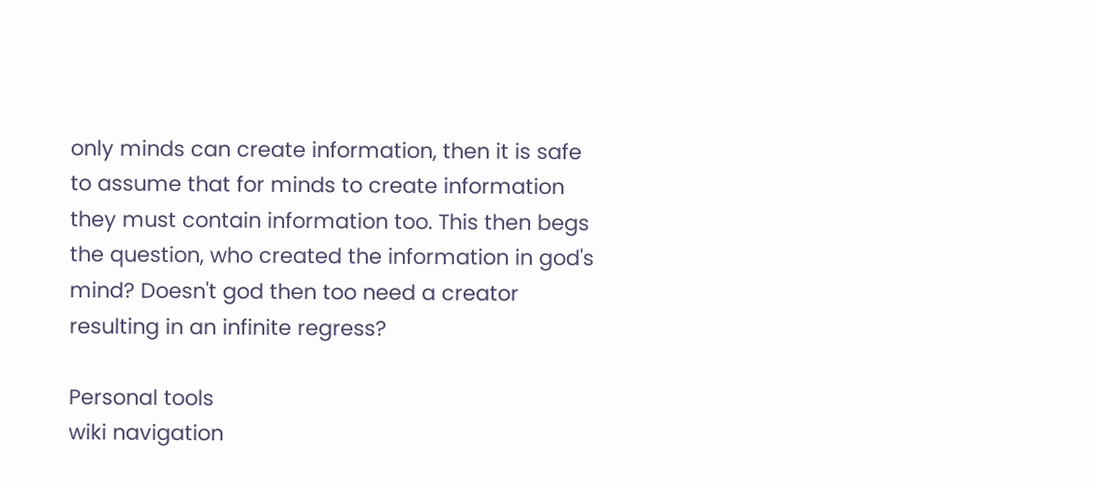only minds can create information, then it is safe to assume that for minds to create information they must contain information too. This then begs the question, who created the information in god's mind? Doesn't god then too need a creator resulting in an infinite regress?

Personal tools
wiki navigation